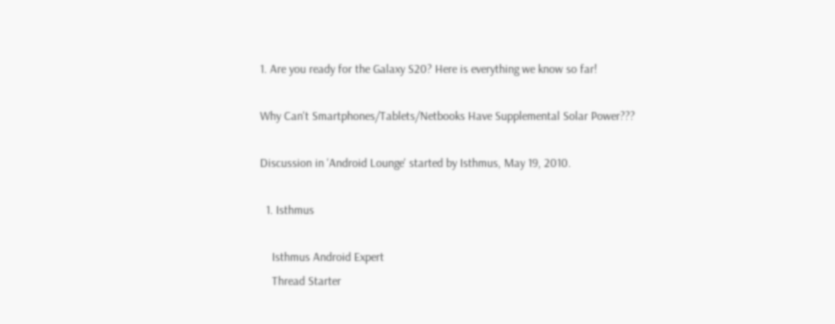1. Are you ready for the Galaxy S20? Here is everything we know so far!

Why Can't Smartphones/Tablets/Netbooks Have Supplemental Solar Power???

Discussion in 'Android Lounge' started by Isthmus, May 19, 2010.

  1. Isthmus

    Isthmus Android Expert
    Thread Starter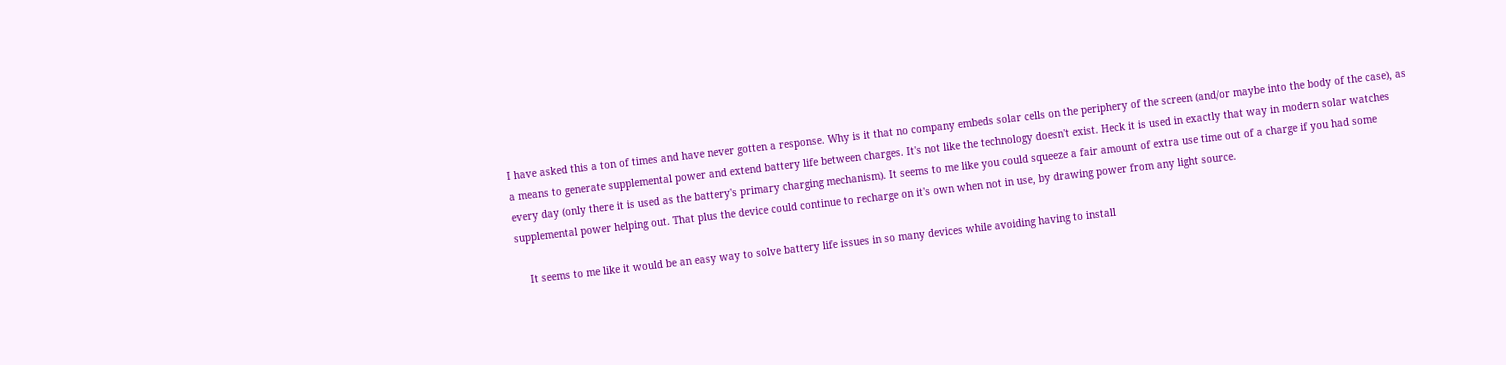I have asked this a ton of times and have never gotten a response. Why is it that no company embeds solar cells on the periphery of the screen (and/or maybe into the body of the case), as a means to generate supplemental power and extend battery life between charges. It's not like the technology doesn't exist. Heck it is used in exactly that way in modern solar watches every day (only there it is used as the battery's primary charging mechanism). It seems to me like you could squeeze a fair amount of extra use time out of a charge if you had some supplemental power helping out. That plus the device could continue to recharge on it's own when not in use, by drawing power from any light source.

    It seems to me like it would be an easy way to solve battery life issues in so many devices while avoiding having to install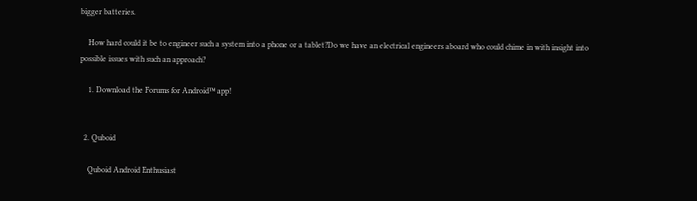bigger batteries.

    How hard could it be to engineer such a system into a phone or a tablet?Do we have an electrical engineers aboard who could chime in with insight into possible issues with such an approach?

    1. Download the Forums for Android™ app!


  2. Quboid

    Quboid Android Enthusiast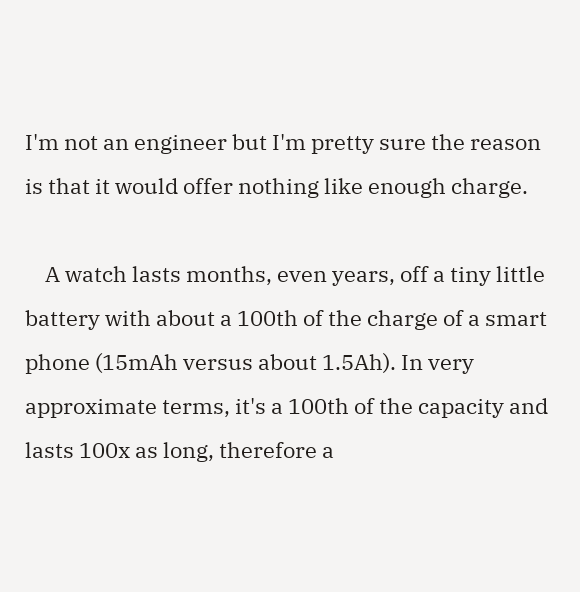I'm not an engineer but I'm pretty sure the reason is that it would offer nothing like enough charge.

    A watch lasts months, even years, off a tiny little battery with about a 100th of the charge of a smart phone (15mAh versus about 1.5Ah). In very approximate terms, it's a 100th of the capacity and lasts 100x as long, therefore a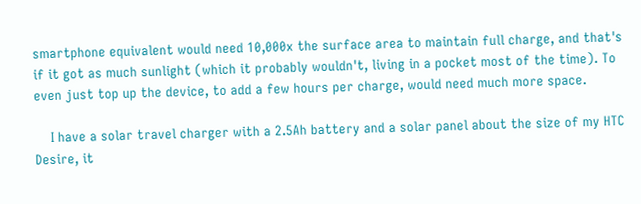smartphone equivalent would need 10,000x the surface area to maintain full charge, and that's if it got as much sunlight (which it probably wouldn't, living in a pocket most of the time). To even just top up the device, to add a few hours per charge, would need much more space.

    I have a solar travel charger with a 2.5Ah battery and a solar panel about the size of my HTC Desire, it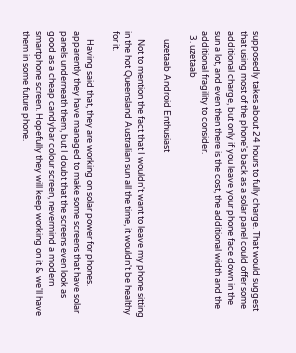supposedly takes about 24 hours to fully charge. That would suggest that using most of the phone's back as a solar panel could offer some additional charge, but only if you leave your phone face down in the sun a lot, and even then there is the cost, the additional width and the additional fragility to consider.
  3. uzetaab

    uzetaab Android Enthusiast

    Not to mention the fact that I wouldn't want to leave my phone sitting in the hot Queensland Australian sun all the time, it wouldn't be healthy for it.

    Having said that, they are working on solar power for phones. apparently they have managed to make some screens that have solar panels underneath them, but I doubt that the screens even look as good as a cheap candybar colour screen, nevermind a modern smartphone screen. Hopefully they will keep working on it & we'll have them in some future phone.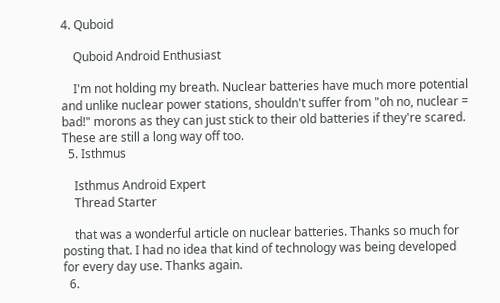4. Quboid

    Quboid Android Enthusiast

    I'm not holding my breath. Nuclear batteries have much more potential and unlike nuclear power stations, shouldn't suffer from "oh no, nuclear = bad!" morons as they can just stick to their old batteries if they're scared. These are still a long way off too.
  5. Isthmus

    Isthmus Android Expert
    Thread Starter

    that was a wonderful article on nuclear batteries. Thanks so much for posting that. I had no idea that kind of technology was being developed for every day use. Thanks again.
  6.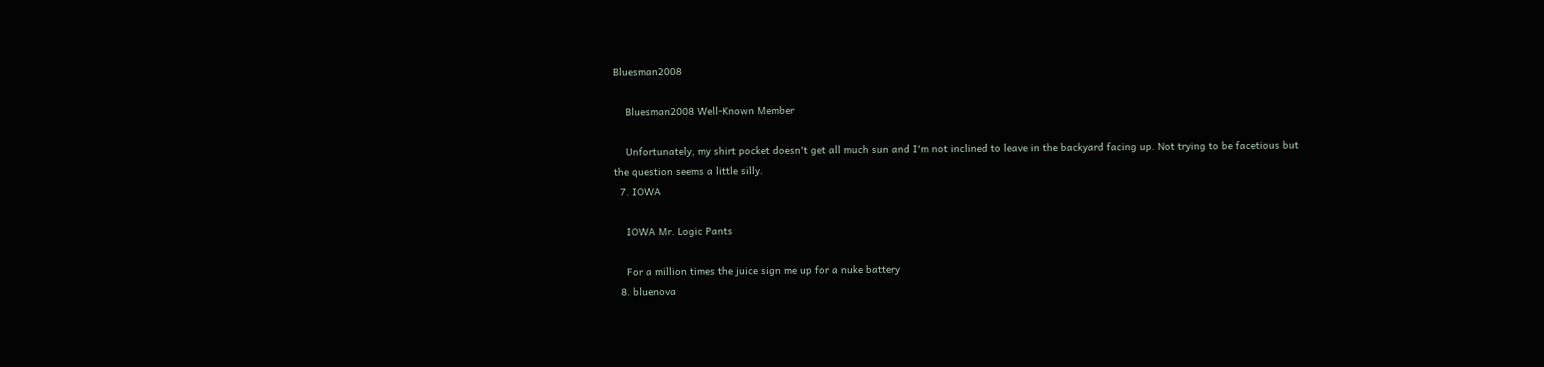Bluesman2008

    Bluesman2008 Well-Known Member

    Unfortunately, my shirt pocket doesn't get all much sun and I'm not inclined to leave in the backyard facing up. Not trying to be facetious but the question seems a little silly.
  7. IOWA

    IOWA Mr. Logic Pants

    For a million times the juice sign me up for a nuke battery
  8. bluenova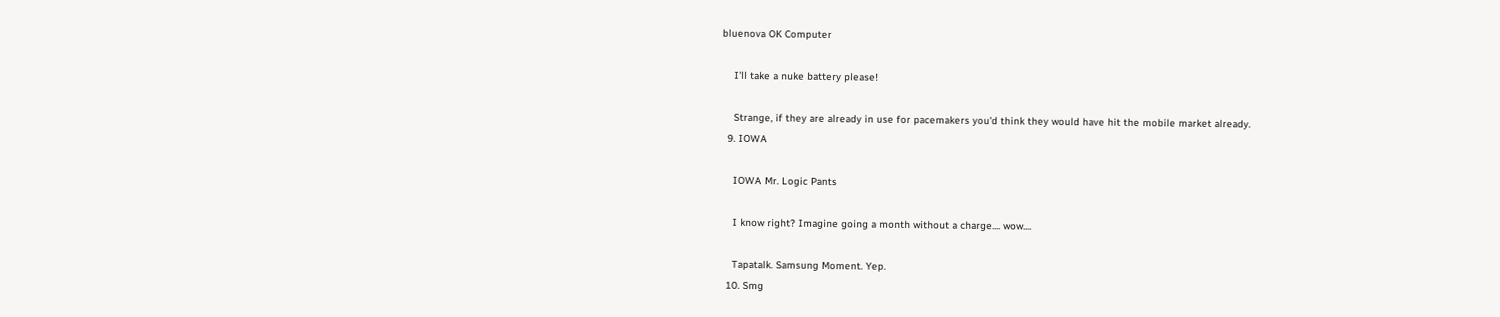bluenova OK Computer

    I'll take a nuke battery please!

    Strange, if they are already in use for pacemakers you'd think they would have hit the mobile market already.
  9. IOWA

    IOWA Mr. Logic Pants

    I know right? Imagine going a month without a charge.... wow....

    Tapatalk. Samsung Moment. Yep.
  10. Smg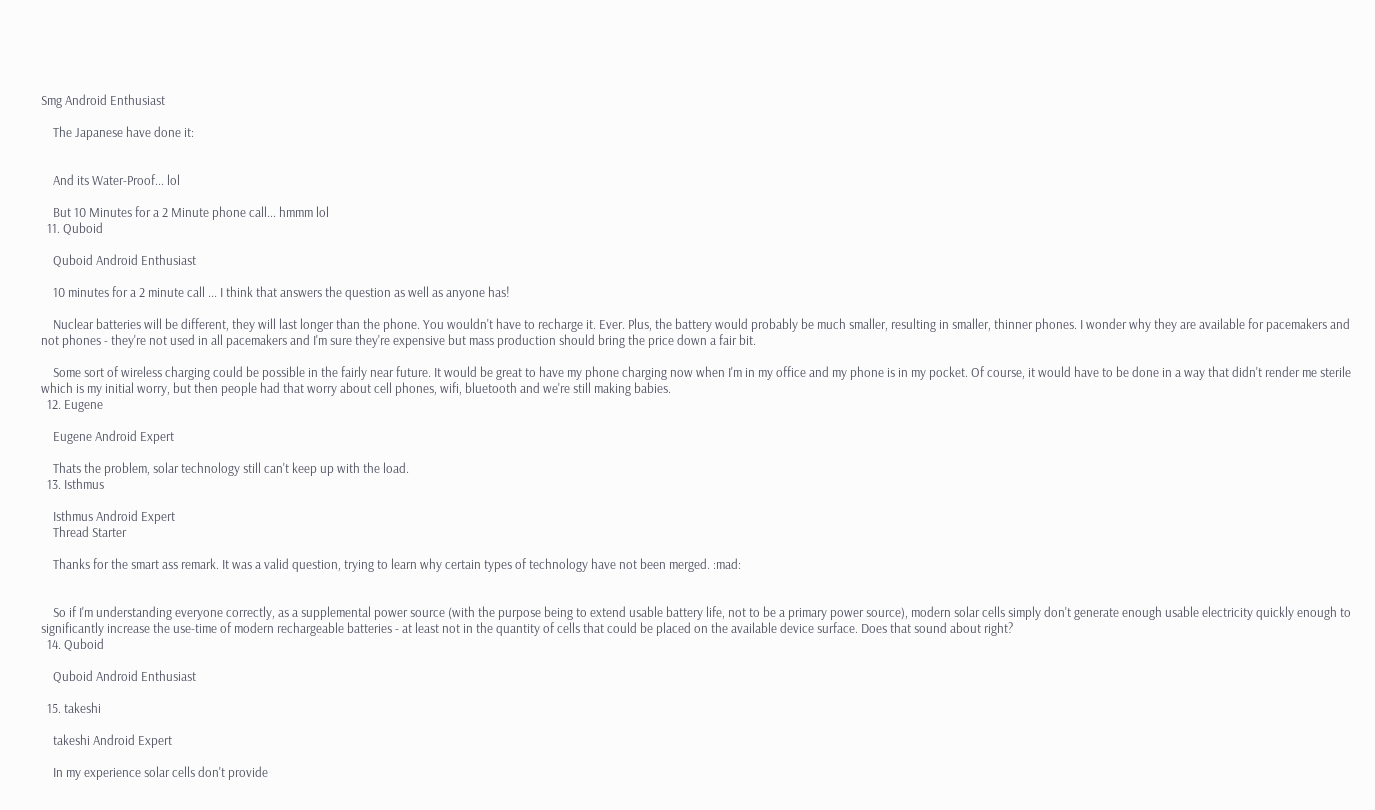Smg Android Enthusiast

    The Japanese have done it:


    And its Water-Proof... lol

    But 10 Minutes for a 2 Minute phone call... hmmm lol
  11. Quboid

    Quboid Android Enthusiast

    10 minutes for a 2 minute call ... I think that answers the question as well as anyone has!

    Nuclear batteries will be different, they will last longer than the phone. You wouldn't have to recharge it. Ever. Plus, the battery would probably be much smaller, resulting in smaller, thinner phones. I wonder why they are available for pacemakers and not phones - they're not used in all pacemakers and I'm sure they're expensive but mass production should bring the price down a fair bit.

    Some sort of wireless charging could be possible in the fairly near future. It would be great to have my phone charging now when I'm in my office and my phone is in my pocket. Of course, it would have to be done in a way that didn't render me sterile which is my initial worry, but then people had that worry about cell phones, wifi, bluetooth and we're still making babies.
  12. Eugene

    Eugene Android Expert

    Thats the problem, solar technology still can't keep up with the load.
  13. Isthmus

    Isthmus Android Expert
    Thread Starter

    Thanks for the smart ass remark. It was a valid question, trying to learn why certain types of technology have not been merged. :mad:


    So if I'm understanding everyone correctly, as a supplemental power source (with the purpose being to extend usable battery life, not to be a primary power source), modern solar cells simply don't generate enough usable electricity quickly enough to significantly increase the use-time of modern rechargeable batteries - at least not in the quantity of cells that could be placed on the available device surface. Does that sound about right?
  14. Quboid

    Quboid Android Enthusiast

  15. takeshi

    takeshi Android Expert

    In my experience solar cells don't provide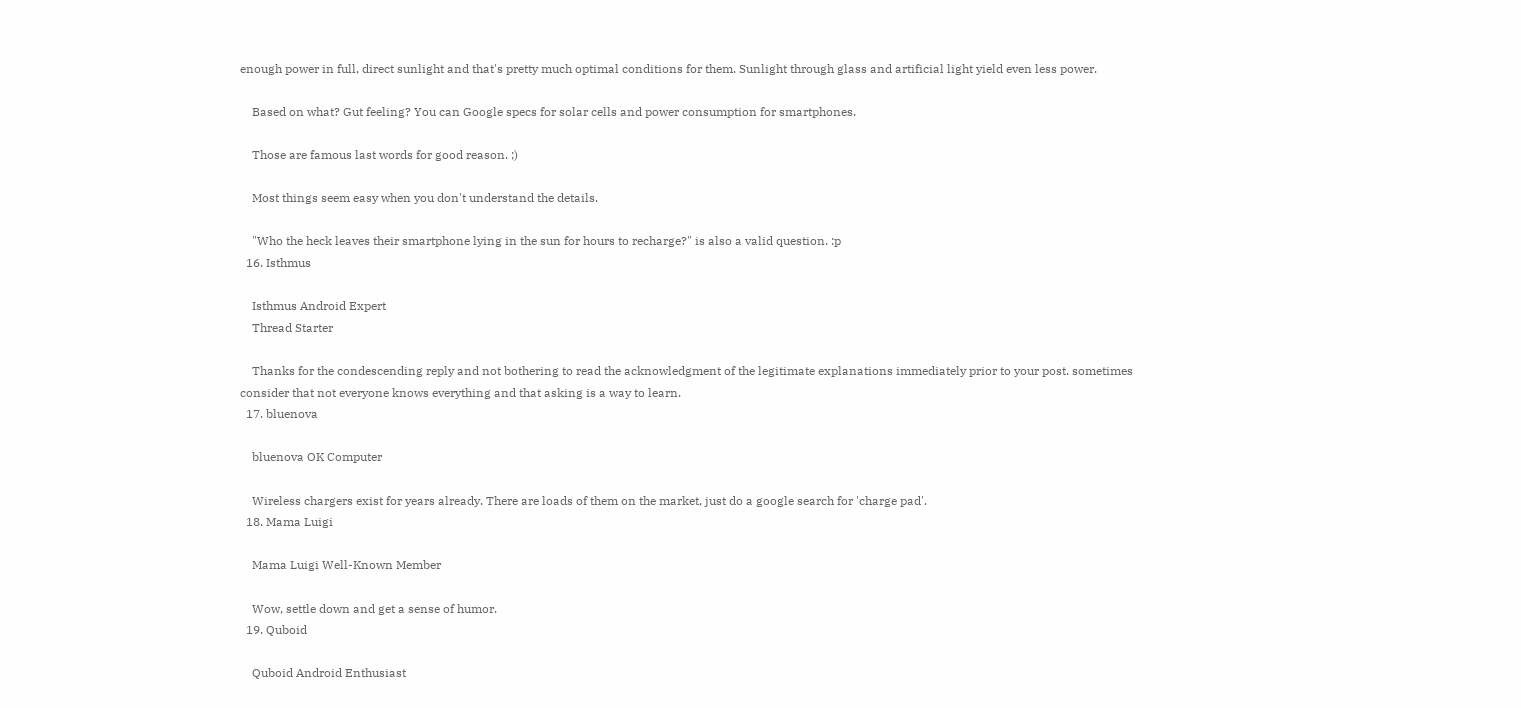enough power in full, direct sunlight and that's pretty much optimal conditions for them. Sunlight through glass and artificial light yield even less power.

    Based on what? Gut feeling? You can Google specs for solar cells and power consumption for smartphones.

    Those are famous last words for good reason. ;)

    Most things seem easy when you don't understand the details.

    "Who the heck leaves their smartphone lying in the sun for hours to recharge?" is also a valid question. :p
  16. Isthmus

    Isthmus Android Expert
    Thread Starter

    Thanks for the condescending reply and not bothering to read the acknowledgment of the legitimate explanations immediately prior to your post. sometimes consider that not everyone knows everything and that asking is a way to learn.
  17. bluenova

    bluenova OK Computer

    Wireless chargers exist for years already. There are loads of them on the market, just do a google search for 'charge pad'.
  18. Mama Luigi

    Mama Luigi Well-Known Member

    Wow, settle down and get a sense of humor.
  19. Quboid

    Quboid Android Enthusiast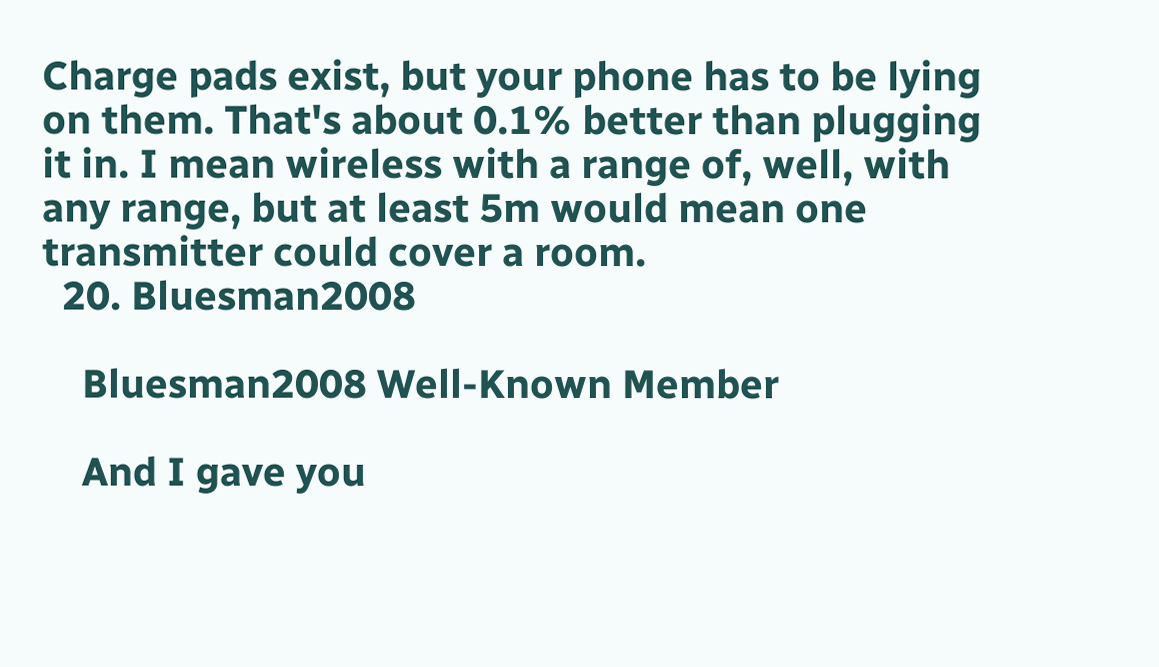Charge pads exist, but your phone has to be lying on them. That's about 0.1% better than plugging it in. I mean wireless with a range of, well, with any range, but at least 5m would mean one transmitter could cover a room.
  20. Bluesman2008

    Bluesman2008 Well-Known Member

    And I gave you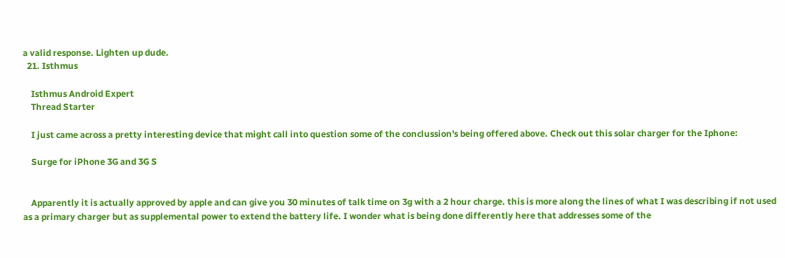a valid response. Lighten up dude.
  21. Isthmus

    Isthmus Android Expert
    Thread Starter

    I just came across a pretty interesting device that might call into question some of the conclussion's being offered above. Check out this solar charger for the Iphone:

    Surge for iPhone 3G and 3G S


    Apparently it is actually approved by apple and can give you 30 minutes of talk time on 3g with a 2 hour charge. this is more along the lines of what I was describing if not used as a primary charger but as supplemental power to extend the battery life. I wonder what is being done differently here that addresses some of the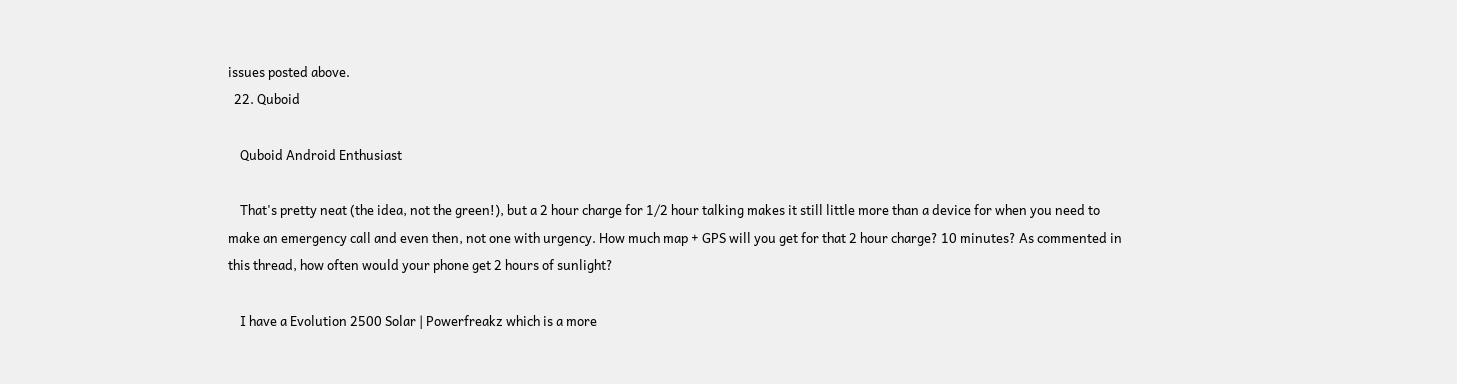issues posted above.
  22. Quboid

    Quboid Android Enthusiast

    That's pretty neat (the idea, not the green!), but a 2 hour charge for 1/2 hour talking makes it still little more than a device for when you need to make an emergency call and even then, not one with urgency. How much map + GPS will you get for that 2 hour charge? 10 minutes? As commented in this thread, how often would your phone get 2 hours of sunlight?

    I have a Evolution 2500 Solar | Powerfreakz which is a more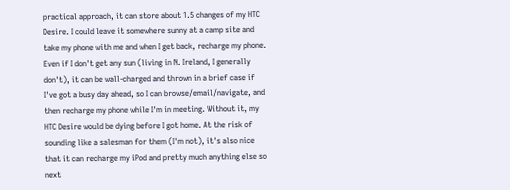practical approach, it can store about 1.5 changes of my HTC Desire. I could leave it somewhere sunny at a camp site and take my phone with me and when I get back, recharge my phone. Even if I don't get any sun (living in N. Ireland, I generally don't), it can be wall-charged and thrown in a brief case if I've got a busy day ahead, so I can browse/email/navigate, and then recharge my phone while I'm in meeting. Without it, my HTC Desire would be dying before I got home. At the risk of sounding like a salesman for them (I'm not), it's also nice that it can recharge my iPod and pretty much anything else so next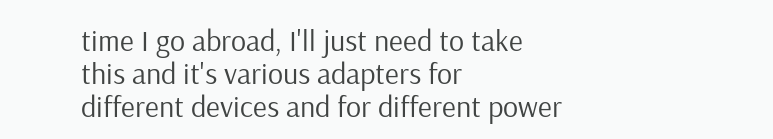time I go abroad, I'll just need to take this and it's various adapters for different devices and for different power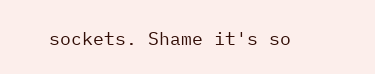sockets. Shame it's so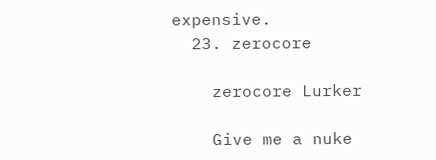expensive.
  23. zerocore

    zerocore Lurker

    Give me a nuke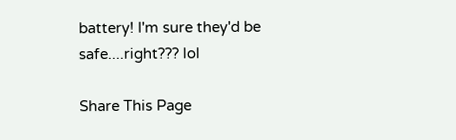battery! I'm sure they'd be safe....right??? lol

Share This Page